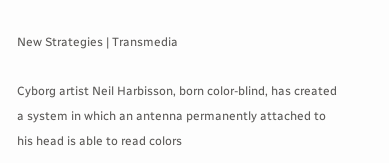New Strategies | Transmedia

Cyborg artist Neil Harbisson, born color-blind, has created a system in which an antenna permanently attached to his head is able to read colors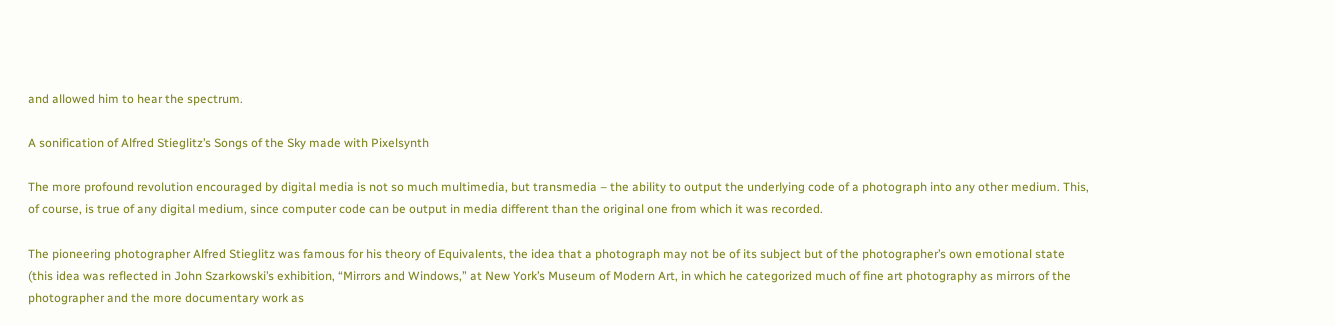and allowed him to hear the spectrum.

A sonification of Alfred Stieglitz’s Songs of the Sky made with Pixelsynth

The more profound revolution encouraged by digital media is not so much multimedia, but transmedia – the ability to output the underlying code of a photograph into any other medium. This, of course, is true of any digital medium, since computer code can be output in media different than the original one from which it was recorded.

The pioneering photographer Alfred Stieglitz was famous for his theory of Equivalents, the idea that a photograph may not be of its subject but of the photographer’s own emotional state (this idea was reflected in John Szarkowski’s exhibition, “Mirrors and Windows,” at New York’s Museum of Modern Art, in which he categorized much of fine art photography as mirrors of the photographer and the more documentary work as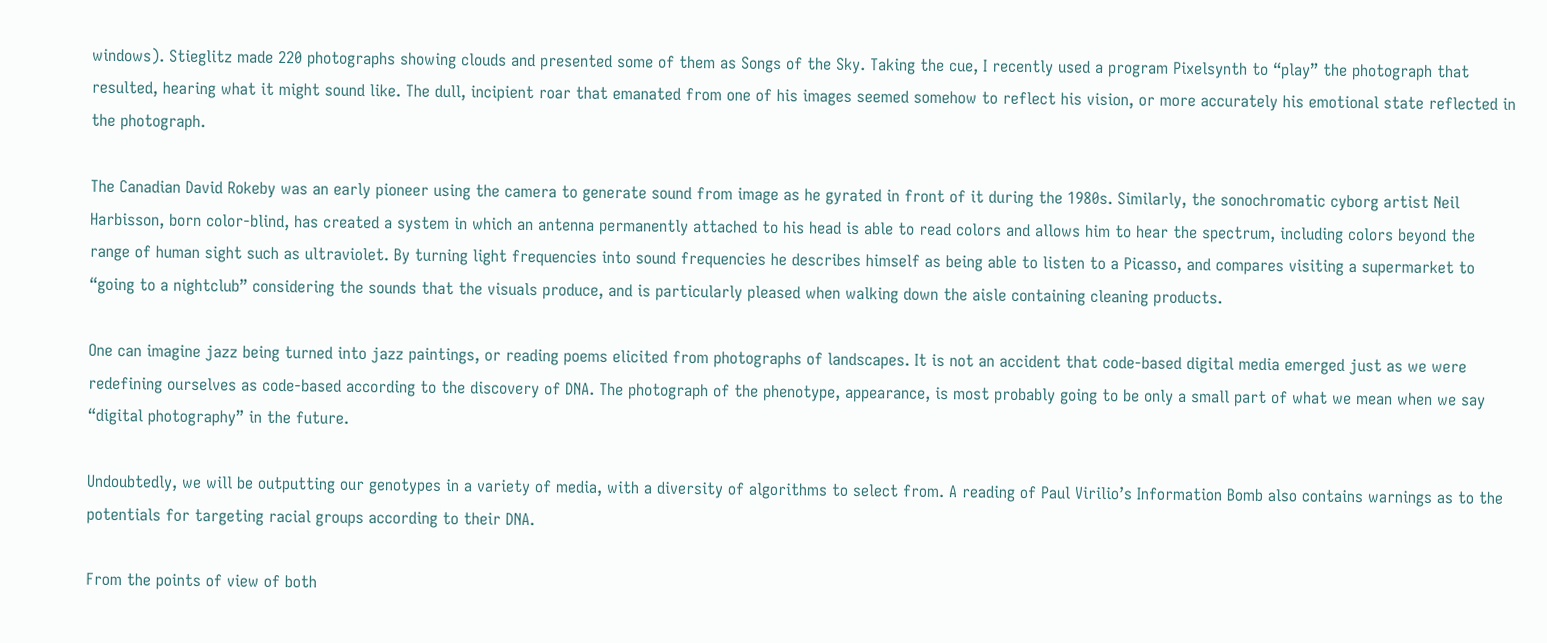windows). Stieglitz made 220 photographs showing clouds and presented some of them as Songs of the Sky. Taking the cue, I recently used a program Pixelsynth to “play” the photograph that resulted, hearing what it might sound like. The dull, incipient roar that emanated from one of his images seemed somehow to reflect his vision, or more accurately his emotional state reflected in the photograph.

The Canadian David Rokeby was an early pioneer using the camera to generate sound from image as he gyrated in front of it during the 1980s. Similarly, the sonochromatic cyborg artist Neil Harbisson, born color-blind, has created a system in which an antenna permanently attached to his head is able to read colors and allows him to hear the spectrum, including colors beyond the range of human sight such as ultraviolet. By turning light frequencies into sound frequencies he describes himself as being able to listen to a Picasso, and compares visiting a supermarket to “going to a nightclub” considering the sounds that the visuals produce, and is particularly pleased when walking down the aisle containing cleaning products.

One can imagine jazz being turned into jazz paintings, or reading poems elicited from photographs of landscapes. It is not an accident that code-based digital media emerged just as we were redefining ourselves as code-based according to the discovery of DNA. The photograph of the phenotype, appearance, is most probably going to be only a small part of what we mean when we say “digital photography” in the future.

Undoubtedly, we will be outputting our genotypes in a variety of media, with a diversity of algorithms to select from. A reading of Paul Virilio’s Information Bomb also contains warnings as to the potentials for targeting racial groups according to their DNA.

From the points of view of both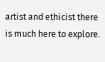artist and ethicist there is much here to explore.